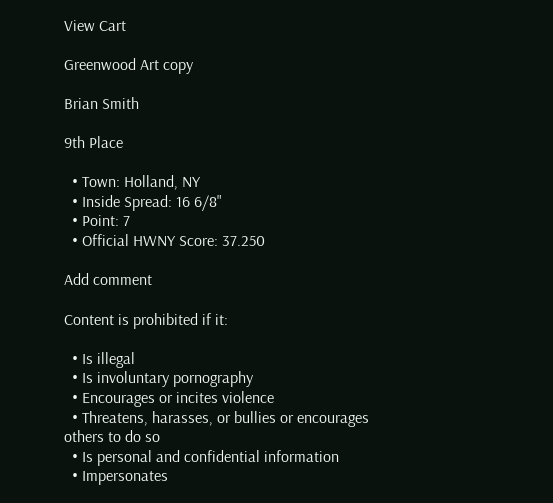View Cart

Greenwood Art copy

Brian Smith

9th Place

  • Town: Holland, NY
  • Inside Spread: 16 6/8"
  • Point: 7
  • Official HWNY Score: 37.250

Add comment

Content is prohibited if it:

  • Is illegal
  • Is involuntary pornography
  • Encourages or incites violence
  • Threatens, harasses, or bullies or encourages others to do so
  • Is personal and confidential information
  • Impersonates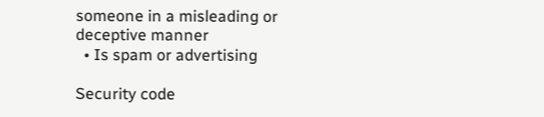someone in a misleading or deceptive manner
  • Is spam or advertising

Security code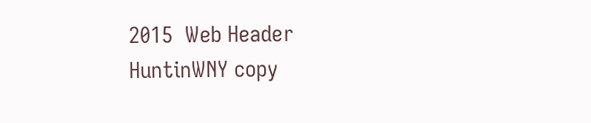2015  Web Header HuntinWNY copy